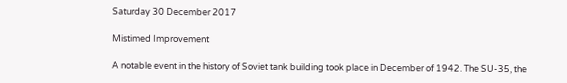Saturday 30 December 2017

Mistimed Improvement

A notable event in the history of Soviet tank building took place in December of 1942. The SU-35, the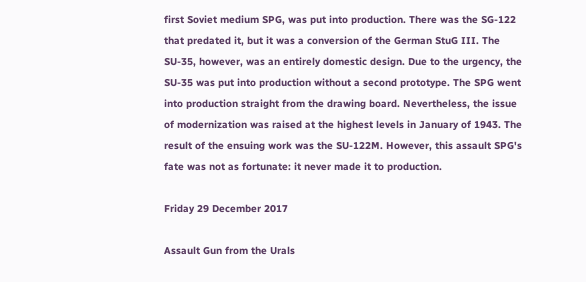first Soviet medium SPG, was put into production. There was the SG-122 that predated it, but it was a conversion of the German StuG III. The SU-35, however, was an entirely domestic design. Due to the urgency, the SU-35 was put into production without a second prototype. The SPG went into production straight from the drawing board. Nevertheless, the issue of modernization was raised at the highest levels in January of 1943. The result of the ensuing work was the SU-122M. However, this assault SPG's fate was not as fortunate: it never made it to production.

Friday 29 December 2017

Assault Gun from the Urals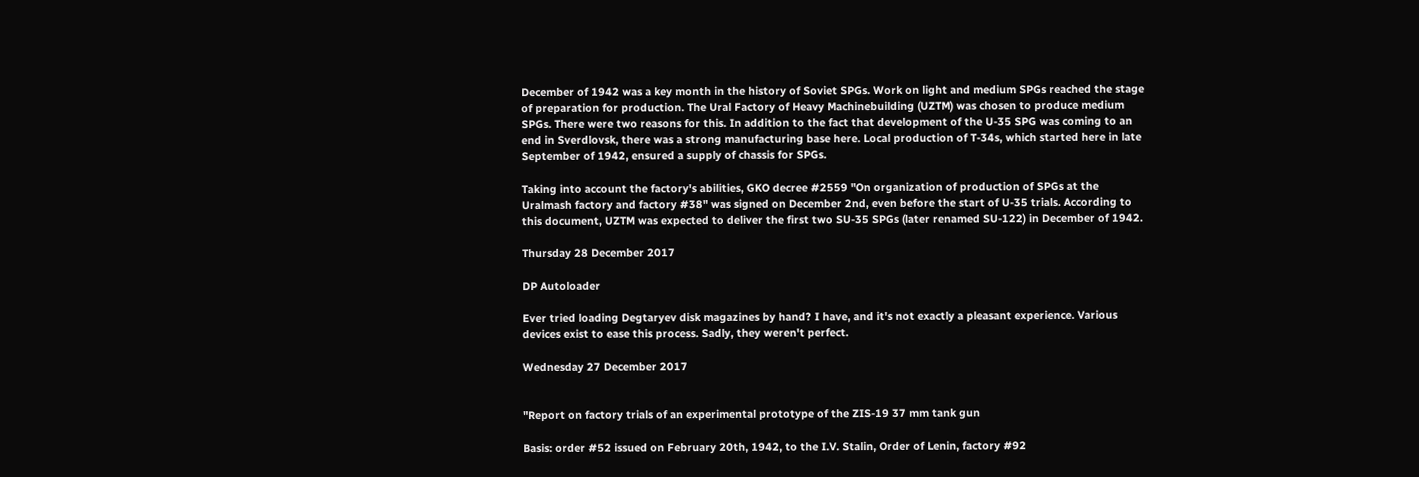December of 1942 was a key month in the history of Soviet SPGs. Work on light and medium SPGs reached the stage of preparation for production. The Ural Factory of Heavy Machinebuilding (UZTM) was chosen to produce medium SPGs. There were two reasons for this. In addition to the fact that development of the U-35 SPG was coming to an end in Sverdlovsk, there was a strong manufacturing base here. Local production of T-34s, which started here in late September of 1942, ensured a supply of chassis for SPGs.

Taking into account the factory's abilities, GKO decree #2559 "On organization of production of SPGs at the Uralmash factory and factory #38" was signed on December 2nd, even before the start of U-35 trials. According to this document, UZTM was expected to deliver the first two SU-35 SPGs (later renamed SU-122) in December of 1942.

Thursday 28 December 2017

DP Autoloader

Ever tried loading Degtaryev disk magazines by hand? I have, and it's not exactly a pleasant experience. Various devices exist to ease this process. Sadly, they weren't perfect.

Wednesday 27 December 2017


"Report on factory trials of an experimental prototype of the ZIS-19 37 mm tank gun

Basis: order #52 issued on February 20th, 1942, to the I.V. Stalin, Order of Lenin, factory #92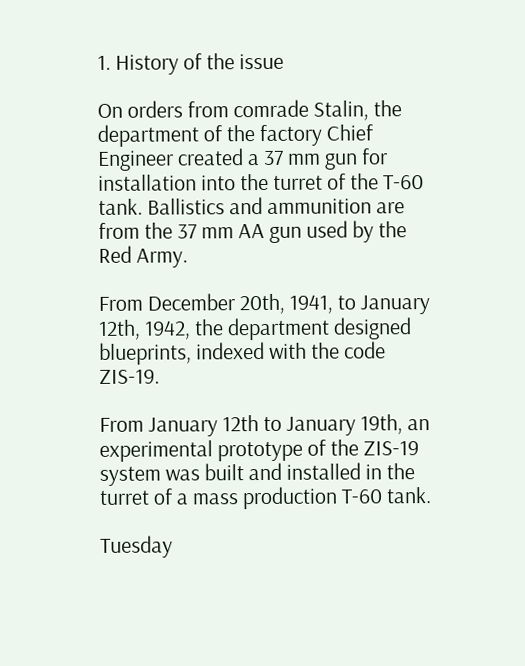1. History of the issue

On orders from comrade Stalin, the department of the factory Chief Engineer created a 37 mm gun for installation into the turret of the T-60 tank. Ballistics and ammunition are from the 37 mm AA gun used by the Red Army.

From December 20th, 1941, to January 12th, 1942, the department designed blueprints, indexed with the code ZIS-19.

From January 12th to January 19th, an experimental prototype of the ZIS-19 system was built and installed in the turret of a mass production T-60 tank.

Tuesday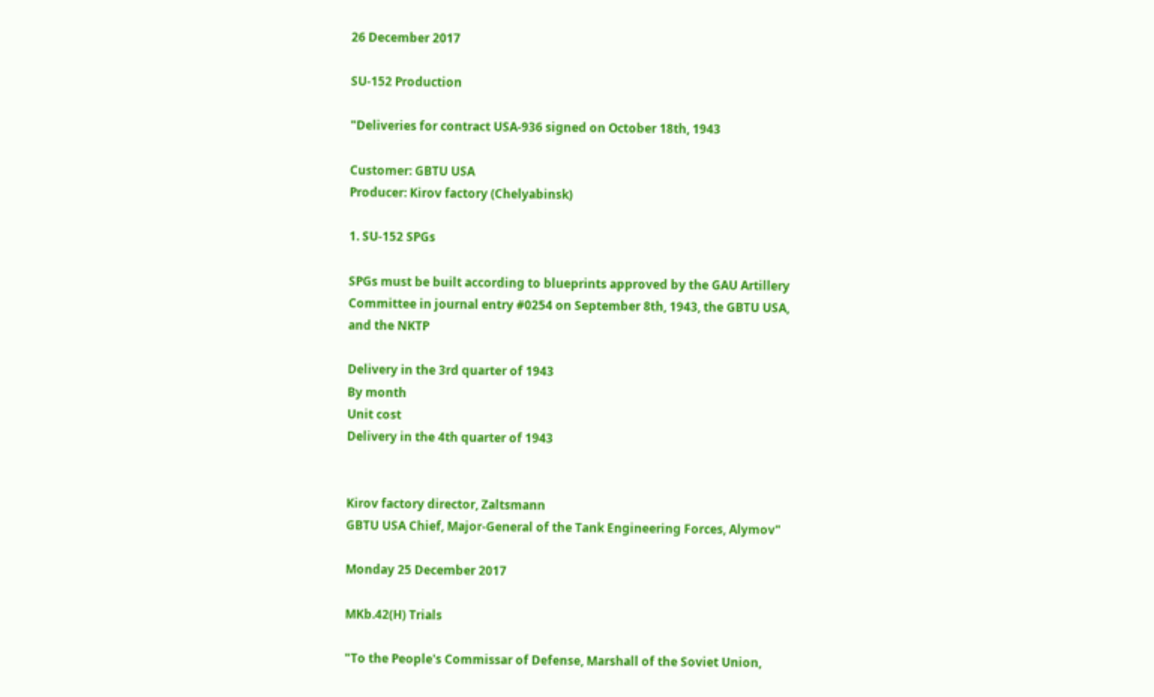26 December 2017

SU-152 Production

"Deliveries for contract USA-936 signed on October 18th, 1943

Customer: GBTU USA
Producer: Kirov factory (Chelyabinsk)

1. SU-152 SPGs

SPGs must be built according to blueprints approved by the GAU Artillery Committee in journal entry #0254 on September 8th, 1943, the GBTU USA, and the NKTP

Delivery in the 3rd quarter of 1943
By month
Unit cost
Delivery in the 4th quarter of 1943


Kirov factory director, Zaltsmann
GBTU USA Chief, Major-General of the Tank Engineering Forces, Alymov"

Monday 25 December 2017

MKb.42(H) Trials

"To the People's Commissar of Defense, Marshall of the Soviet Union,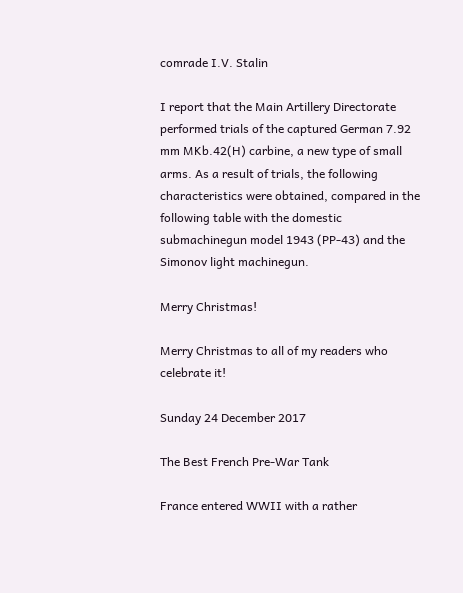comrade I.V. Stalin

I report that the Main Artillery Directorate performed trials of the captured German 7.92 mm MKb.42(H) carbine, a new type of small arms. As a result of trials, the following characteristics were obtained, compared in the following table with the domestic submachinegun model 1943 (PP-43) and the Simonov light machinegun.

Merry Christmas!

Merry Christmas to all of my readers who celebrate it!

Sunday 24 December 2017

The Best French Pre-War Tank

France entered WWII with a rather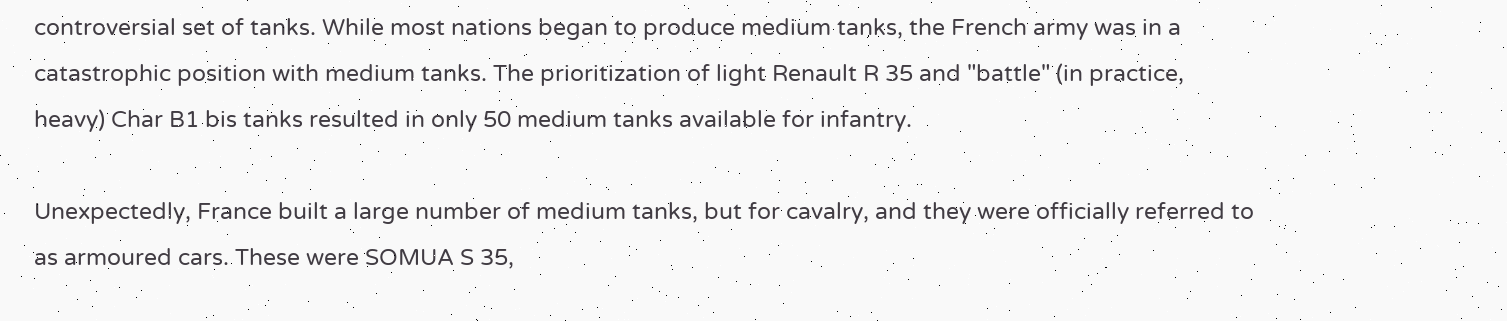controversial set of tanks. While most nations began to produce medium tanks, the French army was in a catastrophic position with medium tanks. The prioritization of light Renault R 35 and "battle" (in practice, heavy) Char B1 bis tanks resulted in only 50 medium tanks available for infantry.

Unexpectedly, France built a large number of medium tanks, but for cavalry, and they were officially referred to as armoured cars. These were SOMUA S 35,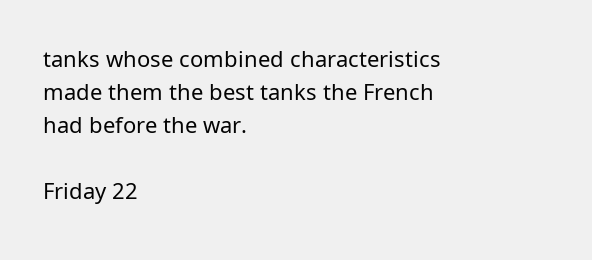tanks whose combined characteristics made them the best tanks the French had before the war.

Friday 22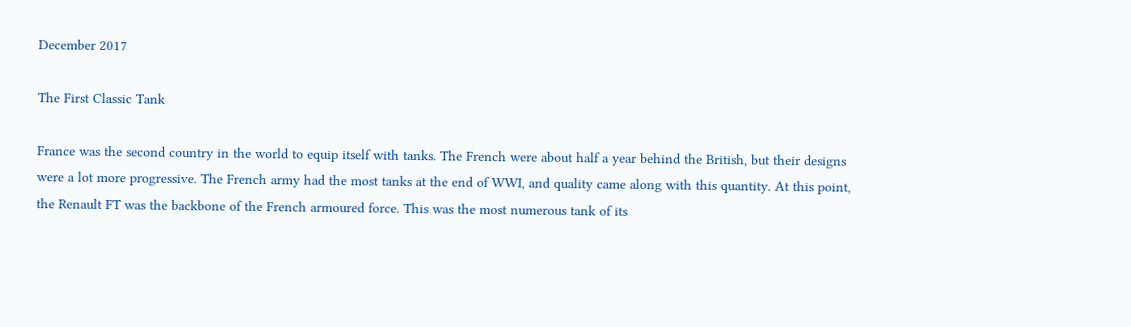December 2017

The First Classic Tank

France was the second country in the world to equip itself with tanks. The French were about half a year behind the British, but their designs were a lot more progressive. The French army had the most tanks at the end of WWI, and quality came along with this quantity. At this point, the Renault FT was the backbone of the French armoured force. This was the most numerous tank of its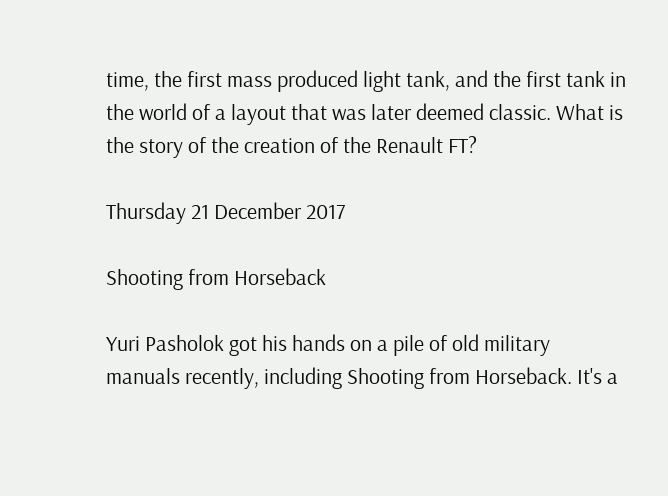time, the first mass produced light tank, and the first tank in the world of a layout that was later deemed classic. What is the story of the creation of the Renault FT?

Thursday 21 December 2017

Shooting from Horseback

Yuri Pasholok got his hands on a pile of old military manuals recently, including Shooting from Horseback. It's a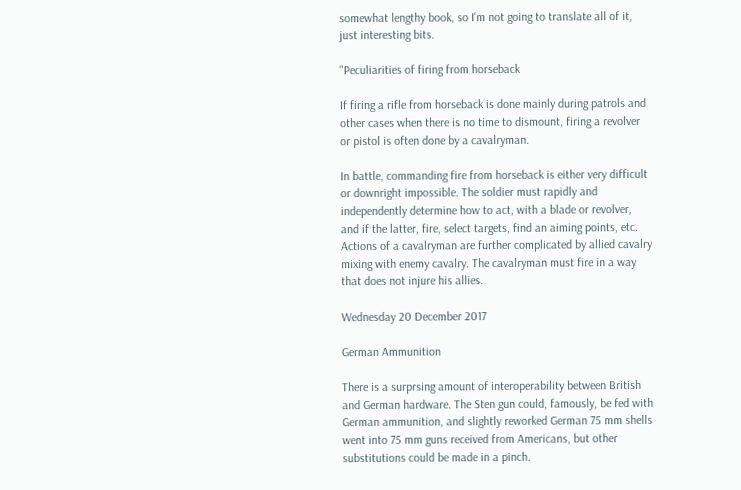somewhat lengthy book, so I'm not going to translate all of it, just interesting bits.

"Peculiarities of firing from horseback

If firing a rifle from horseback is done mainly during patrols and other cases when there is no time to dismount, firing a revolver or pistol is often done by a cavalryman.

In battle, commanding fire from horseback is either very difficult or downright impossible. The soldier must rapidly and independently determine how to act, with a blade or revolver, and if the latter, fire, select targets, find an aiming points, etc. Actions of a cavalryman are further complicated by allied cavalry mixing with enemy cavalry. The cavalryman must fire in a way that does not injure his allies.

Wednesday 20 December 2017

German Ammunition

There is a surprsing amount of interoperability between British and German hardware. The Sten gun could, famously, be fed with German ammunition, and slightly reworked German 75 mm shells went into 75 mm guns received from Americans, but other substitutions could be made in a pinch.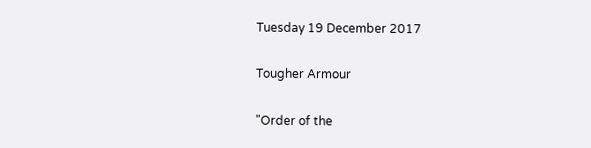Tuesday 19 December 2017

Tougher Armour

"Order of the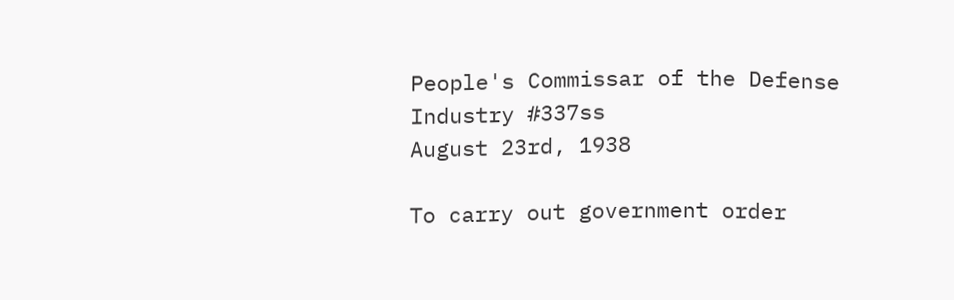People's Commissar of the Defense Industry #337ss
August 23rd, 1938

To carry out government order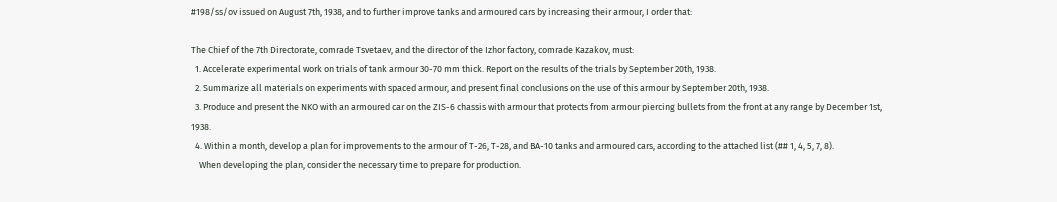#198/ss/ov issued on August 7th, 1938, and to further improve tanks and armoured cars by increasing their armour, I order that:

The Chief of the 7th Directorate, comrade Tsvetaev, and the director of the Izhor factory, comrade Kazakov, must:
  1. Accelerate experimental work on trials of tank armour 30-70 mm thick. Report on the results of the trials by September 20th, 1938.
  2. Summarize all materials on experiments with spaced armour, and present final conclusions on the use of this armour by September 20th, 1938.
  3. Produce and present the NKO with an armoured car on the ZIS-6 chassis with armour that protects from armour piercing bullets from the front at any range by December 1st, 1938.
  4. Within a month, develop a plan for improvements to the armour of T-26, T-28, and BA-10 tanks and armoured cars, according to the attached list (## 1, 4, 5, 7, 8).
    When developing the plan, consider the necessary time to prepare for production.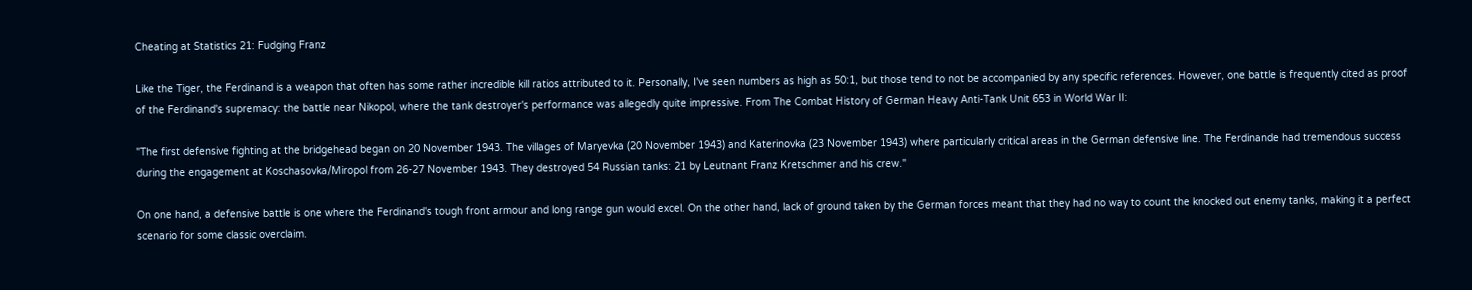Cheating at Statistics 21: Fudging Franz

Like the Tiger, the Ferdinand is a weapon that often has some rather incredible kill ratios attributed to it. Personally, I've seen numbers as high as 50:1, but those tend to not be accompanied by any specific references. However, one battle is frequently cited as proof of the Ferdinand's supremacy: the battle near Nikopol, where the tank destroyer's performance was allegedly quite impressive. From The Combat History of German Heavy Anti-Tank Unit 653 in World War II:

"The first defensive fighting at the bridgehead began on 20 November 1943. The villages of Maryevka (20 November 1943) and Katerinovka (23 November 1943) where particularly critical areas in the German defensive line. The Ferdinande had tremendous success during the engagement at Koschasovka/Miropol from 26-27 November 1943. They destroyed 54 Russian tanks: 21 by Leutnant Franz Kretschmer and his crew."

On one hand, a defensive battle is one where the Ferdinand's tough front armour and long range gun would excel. On the other hand, lack of ground taken by the German forces meant that they had no way to count the knocked out enemy tanks, making it a perfect scenario for some classic overclaim.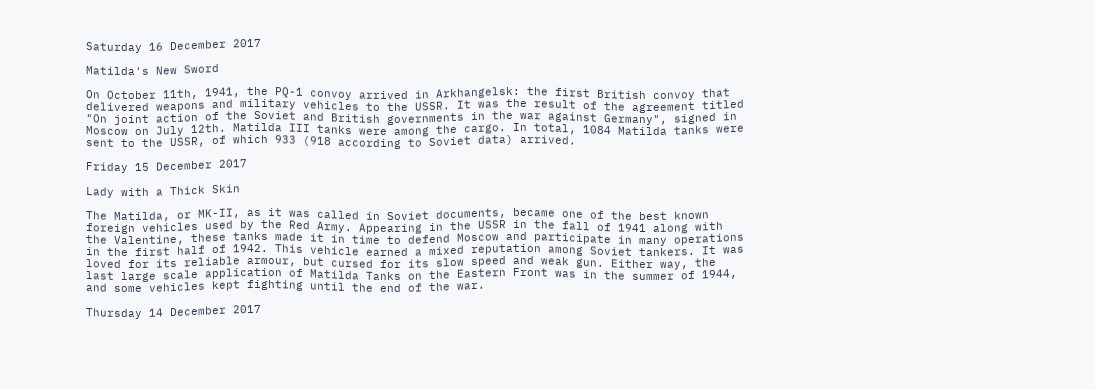Saturday 16 December 2017

Matilda's New Sword

On October 11th, 1941, the PQ-1 convoy arrived in Arkhangelsk: the first British convoy that delivered weapons and military vehicles to the USSR. It was the result of the agreement titled "On joint action of the Soviet and British governments in the war against Germany", signed in Moscow on July 12th. Matilda III tanks were among the cargo. In total, 1084 Matilda tanks were sent to the USSR, of which 933 (918 according to Soviet data) arrived.

Friday 15 December 2017

Lady with a Thick Skin

The Matilda, or MK-II, as it was called in Soviet documents, became one of the best known foreign vehicles used by the Red Army. Appearing in the USSR in the fall of 1941 along with the Valentine, these tanks made it in time to defend Moscow and participate in many operations in the first half of 1942. This vehicle earned a mixed reputation among Soviet tankers. It was loved for its reliable armour, but cursed for its slow speed and weak gun. Either way, the last large scale application of Matilda Tanks on the Eastern Front was in the summer of 1944, and some vehicles kept fighting until the end of the war.

Thursday 14 December 2017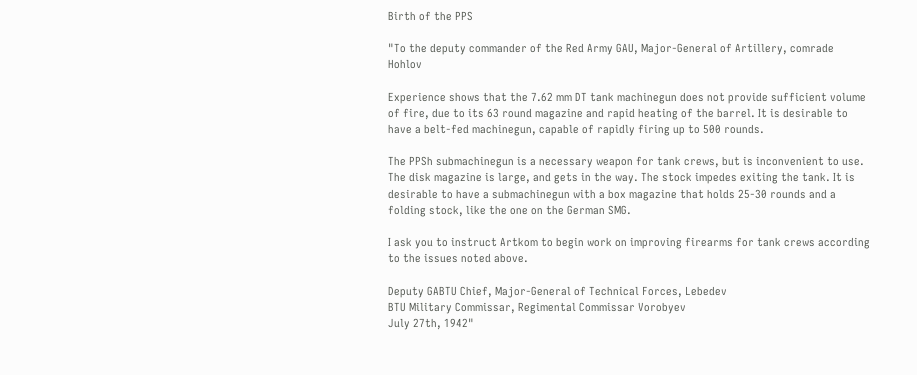Birth of the PPS

"To the deputy commander of the Red Army GAU, Major-General of Artillery, comrade Hohlov

Experience shows that the 7.62 mm DT tank machinegun does not provide sufficient volume of fire, due to its 63 round magazine and rapid heating of the barrel. It is desirable to have a belt-fed machinegun, capable of rapidly firing up to 500 rounds.

The PPSh submachinegun is a necessary weapon for tank crews, but is inconvenient to use. The disk magazine is large, and gets in the way. The stock impedes exiting the tank. It is desirable to have a submachinegun with a box magazine that holds 25-30 rounds and a folding stock, like the one on the German SMG.

I ask you to instruct Artkom to begin work on improving firearms for tank crews according to the issues noted above.

Deputy GABTU Chief, Major-General of Technical Forces, Lebedev
BTU Military Commissar, Regimental Commissar Vorobyev
July 27th, 1942"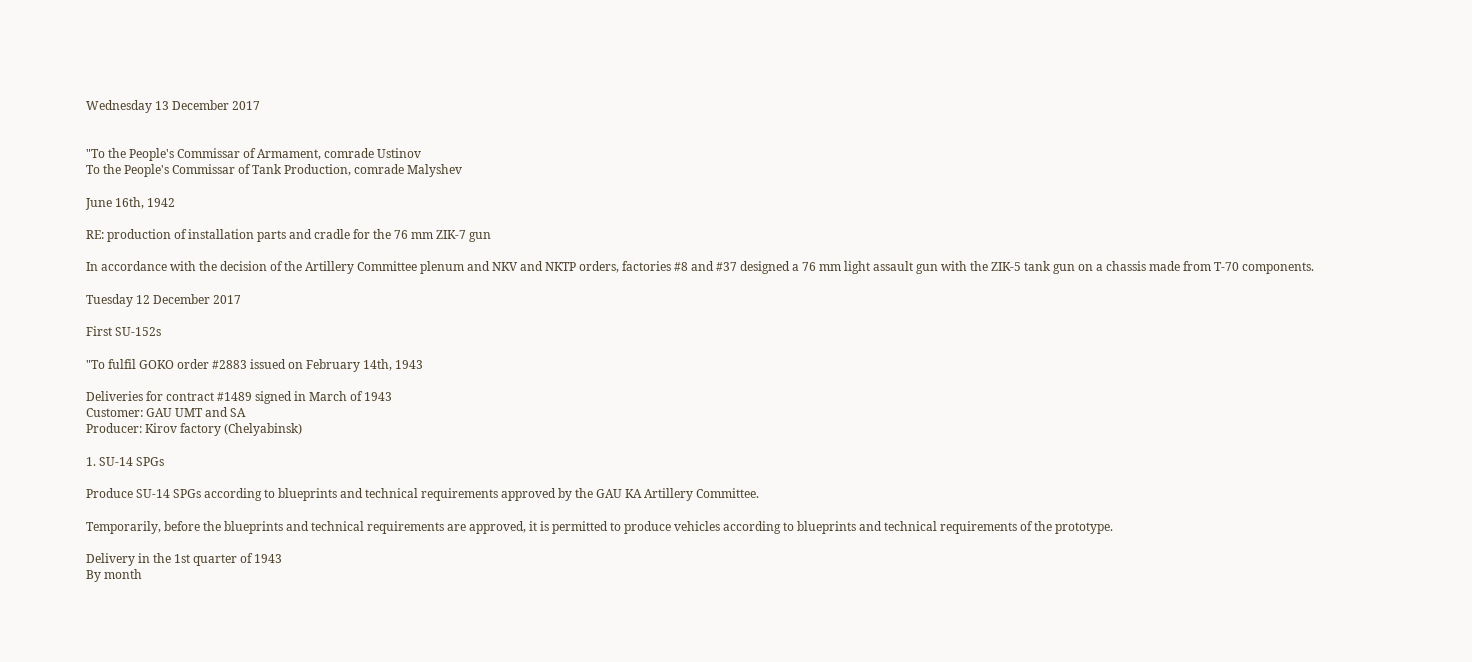Wednesday 13 December 2017


"To the People's Commissar of Armament, comrade Ustinov
To the People's Commissar of Tank Production, comrade Malyshev

June 16th, 1942

RE: production of installation parts and cradle for the 76 mm ZIK-7 gun

In accordance with the decision of the Artillery Committee plenum and NKV and NKTP orders, factories #8 and #37 designed a 76 mm light assault gun with the ZIK-5 tank gun on a chassis made from T-70 components.

Tuesday 12 December 2017

First SU-152s

"To fulfil GOKO order #2883 issued on February 14th, 1943

Deliveries for contract #1489 signed in March of 1943
Customer: GAU UMT and SA
Producer: Kirov factory (Chelyabinsk)

1. SU-14 SPGs

Produce SU-14 SPGs according to blueprints and technical requirements approved by the GAU KA Artillery Committee.

Temporarily, before the blueprints and technical requirements are approved, it is permitted to produce vehicles according to blueprints and technical requirements of the prototype.

Delivery in the 1st quarter of 1943
By month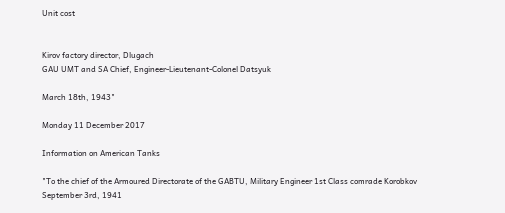Unit cost


Kirov factory director, Dlugach
GAU UMT and SA Chief, Engineer-Lieutenant-Colonel Datsyuk

March 18th, 1943"

Monday 11 December 2017

Information on American Tanks

"To the chief of the Armoured Directorate of the GABTU, Military Engineer 1st Class comrade Korobkov
September 3rd, 1941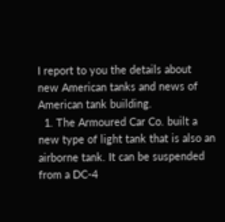I report to you the details about new American tanks and news of American tank building.
  1. The Armoured Car Co. built a new type of light tank that is also an airborne tank. It can be suspended from a DC-4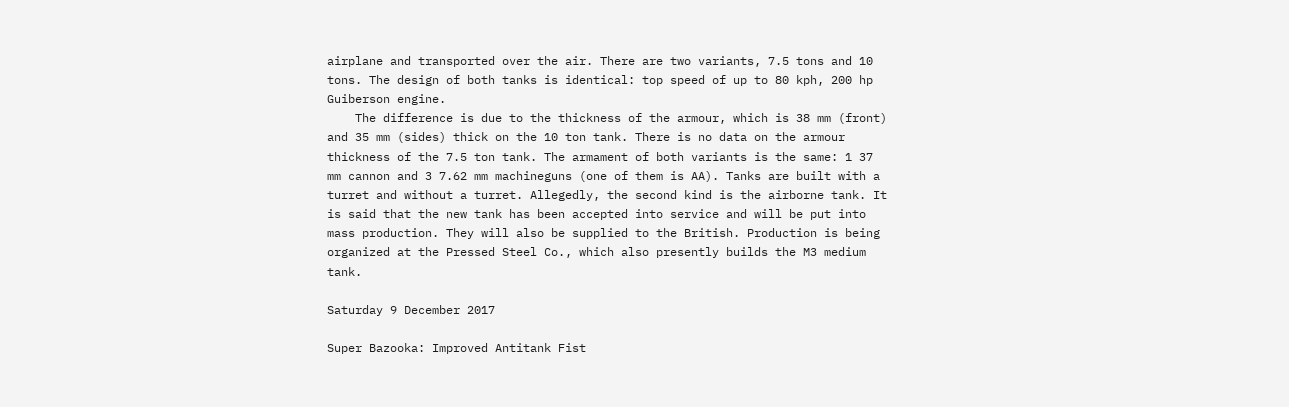airplane and transported over the air. There are two variants, 7.5 tons and 10 tons. The design of both tanks is identical: top speed of up to 80 kph, 200 hp Guiberson engine.
    The difference is due to the thickness of the armour, which is 38 mm (front) and 35 mm (sides) thick on the 10 ton tank. There is no data on the armour thickness of the 7.5 ton tank. The armament of both variants is the same: 1 37 mm cannon and 3 7.62 mm machineguns (one of them is AA). Tanks are built with a turret and without a turret. Allegedly, the second kind is the airborne tank. It is said that the new tank has been accepted into service and will be put into mass production. They will also be supplied to the British. Production is being organized at the Pressed Steel Co., which also presently builds the M3 medium tank.

Saturday 9 December 2017

Super Bazooka: Improved Antitank Fist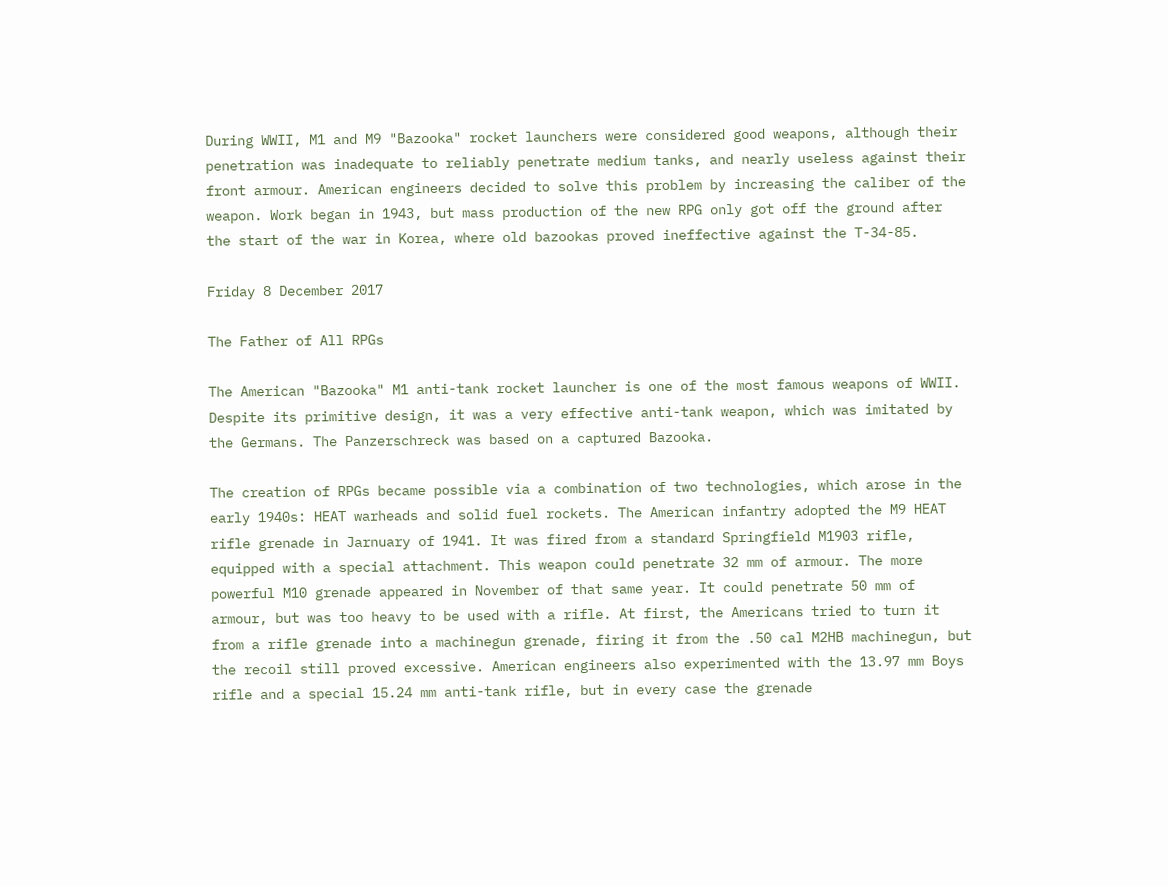During WWII, M1 and M9 "Bazooka" rocket launchers were considered good weapons, although their penetration was inadequate to reliably penetrate medium tanks, and nearly useless against their front armour. American engineers decided to solve this problem by increasing the caliber of the weapon. Work began in 1943, but mass production of the new RPG only got off the ground after the start of the war in Korea, where old bazookas proved ineffective against the T-34-85.

Friday 8 December 2017

The Father of All RPGs

The American "Bazooka" M1 anti-tank rocket launcher is one of the most famous weapons of WWII. Despite its primitive design, it was a very effective anti-tank weapon, which was imitated by the Germans. The Panzerschreck was based on a captured Bazooka.

The creation of RPGs became possible via a combination of two technologies, which arose in the early 1940s: HEAT warheads and solid fuel rockets. The American infantry adopted the M9 HEAT rifle grenade in Jarnuary of 1941. It was fired from a standard Springfield M1903 rifle, equipped with a special attachment. This weapon could penetrate 32 mm of armour. The more powerful M10 grenade appeared in November of that same year. It could penetrate 50 mm of armour, but was too heavy to be used with a rifle. At first, the Americans tried to turn it from a rifle grenade into a machinegun grenade, firing it from the .50 cal M2HB machinegun, but the recoil still proved excessive. American engineers also experimented with the 13.97 mm Boys rifle and a special 15.24 mm anti-tank rifle, but in every case the grenade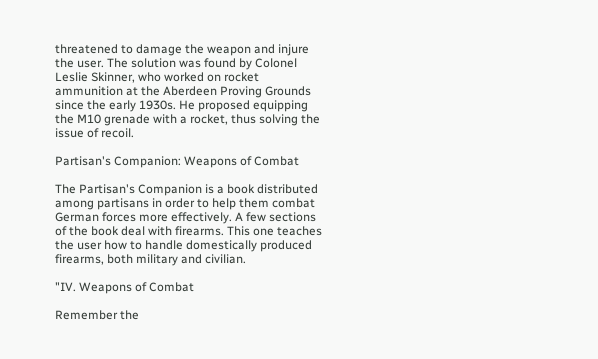threatened to damage the weapon and injure the user. The solution was found by Colonel Leslie Skinner, who worked on rocket ammunition at the Aberdeen Proving Grounds since the early 1930s. He proposed equipping the M10 grenade with a rocket, thus solving the issue of recoil.

Partisan's Companion: Weapons of Combat

The Partisan's Companion is a book distributed among partisans in order to help them combat German forces more effectively. A few sections of the book deal with firearms. This one teaches the user how to handle domestically produced firearms, both military and civilian.

"IV. Weapons of Combat

Remember the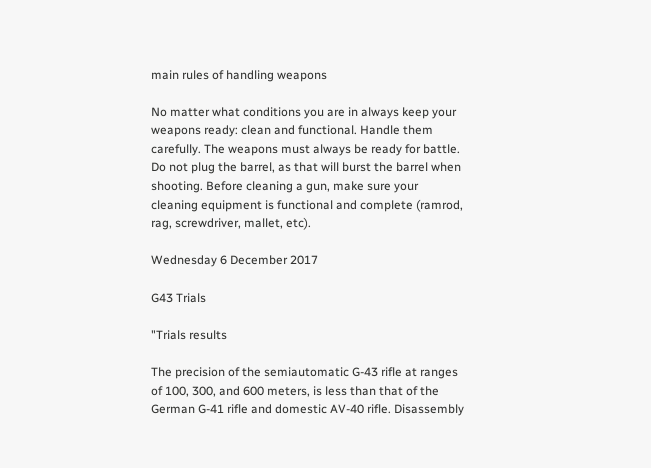main rules of handling weapons

No matter what conditions you are in always keep your weapons ready: clean and functional. Handle them carefully. The weapons must always be ready for battle. Do not plug the barrel, as that will burst the barrel when shooting. Before cleaning a gun, make sure your cleaning equipment is functional and complete (ramrod, rag, screwdriver, mallet, etc).

Wednesday 6 December 2017

G43 Trials

"Trials results

The precision of the semiautomatic G-43 rifle at ranges of 100, 300, and 600 meters, is less than that of the German G-41 rifle and domestic AV-40 rifle. Disassembly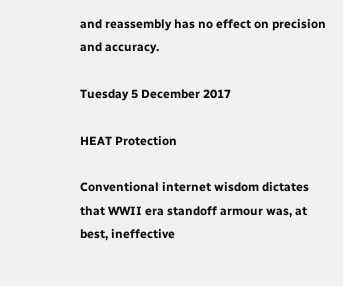and reassembly has no effect on precision and accuracy.

Tuesday 5 December 2017

HEAT Protection

Conventional internet wisdom dictates that WWII era standoff armour was, at best, ineffective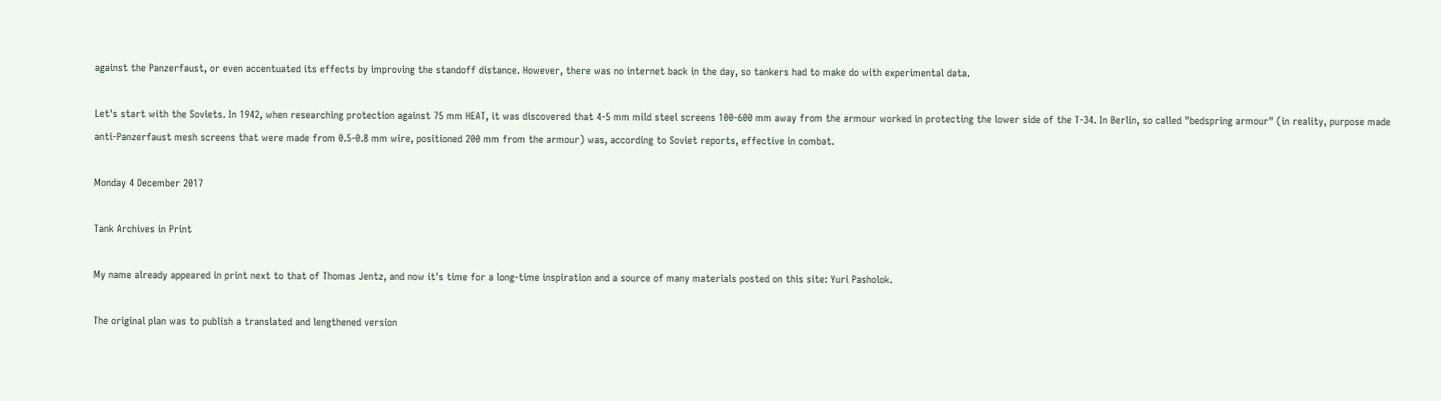against the Panzerfaust, or even accentuated its effects by improving the standoff distance. However, there was no internet back in the day, so tankers had to make do with experimental data.

Let's start with the Soviets. In 1942, when researching protection against 75 mm HEAT, it was discovered that 4-5 mm mild steel screens 100-600 mm away from the armour worked in protecting the lower side of the T-34. In Berlin, so called "bedspring armour" (in reality, purpose made anti-Panzerfaust mesh screens that were made from 0.5-0.8 mm wire, positioned 200 mm from the armour) was, according to Soviet reports, effective in combat.

Monday 4 December 2017

Tank Archives in Print

My name already appeared in print next to that of Thomas Jentz, and now it's time for a long-time inspiration and a source of many materials posted on this site: Yuri Pasholok.

The original plan was to publish a translated and lengthened version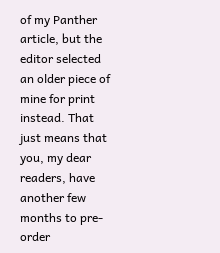of my Panther article, but the editor selected an older piece of mine for print instead. That just means that you, my dear readers, have another few months to pre-order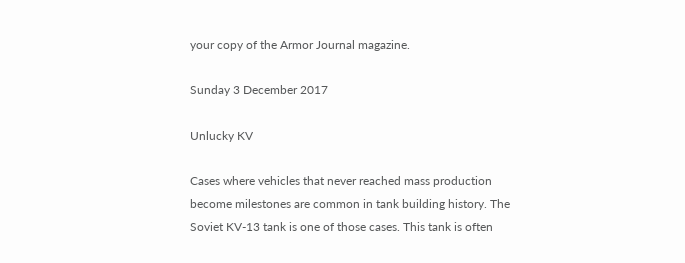your copy of the Armor Journal magazine.

Sunday 3 December 2017

Unlucky KV

Cases where vehicles that never reached mass production become milestones are common in tank building history. The Soviet KV-13 tank is one of those cases. This tank is often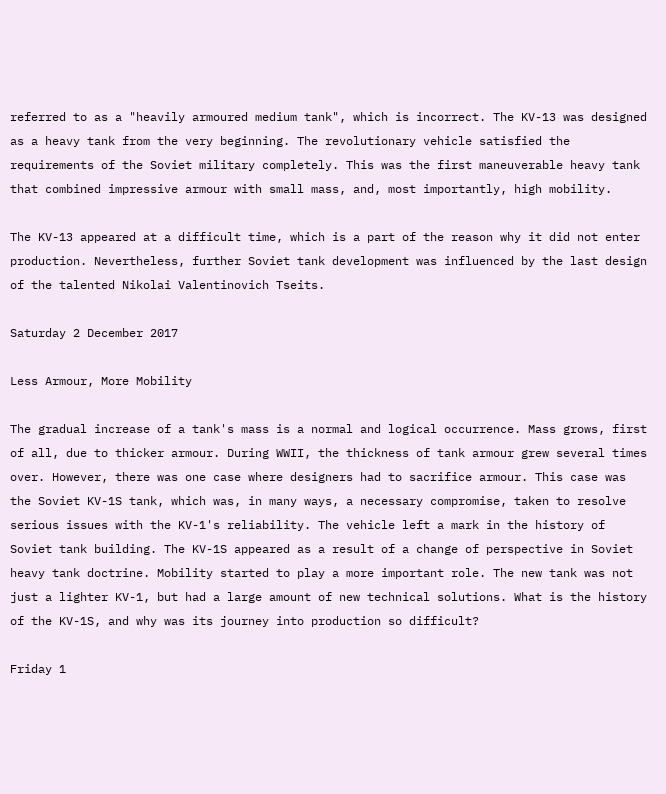referred to as a "heavily armoured medium tank", which is incorrect. The KV-13 was designed as a heavy tank from the very beginning. The revolutionary vehicle satisfied the requirements of the Soviet military completely. This was the first maneuverable heavy tank that combined impressive armour with small mass, and, most importantly, high mobility.

The KV-13 appeared at a difficult time, which is a part of the reason why it did not enter production. Nevertheless, further Soviet tank development was influenced by the last design of the talented Nikolai Valentinovich Tseits.

Saturday 2 December 2017

Less Armour, More Mobility

The gradual increase of a tank's mass is a normal and logical occurrence. Mass grows, first of all, due to thicker armour. During WWII, the thickness of tank armour grew several times over. However, there was one case where designers had to sacrifice armour. This case was the Soviet KV-1S tank, which was, in many ways, a necessary compromise, taken to resolve serious issues with the KV-1's reliability. The vehicle left a mark in the history of Soviet tank building. The KV-1S appeared as a result of a change of perspective in Soviet heavy tank doctrine. Mobility started to play a more important role. The new tank was not just a lighter KV-1, but had a large amount of new technical solutions. What is the history of the KV-1S, and why was its journey into production so difficult?

Friday 1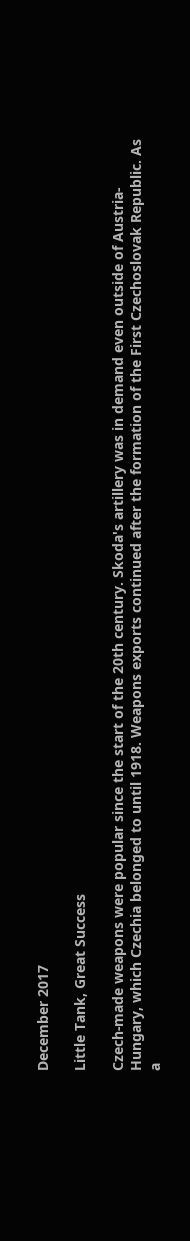December 2017

Little Tank, Great Success

Czech-made weapons were popular since the start of the 20th century. Skoda's artillery was in demand even outside of Austria-Hungary, which Czechia belonged to until 1918. Weapons exports continued after the formation of the First Czechoslovak Republic. As a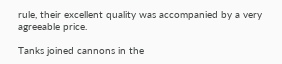rule, their excellent quality was accompanied by a very agreeable price.

Tanks joined cannons in the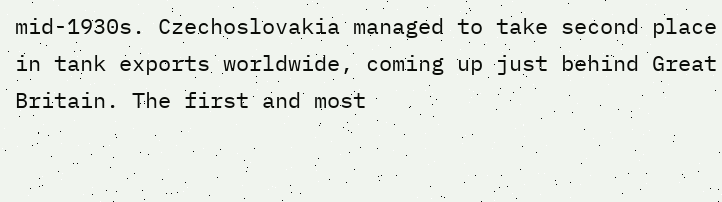mid-1930s. Czechoslovakia managed to take second place in tank exports worldwide, coming up just behind Great Britain. The first and most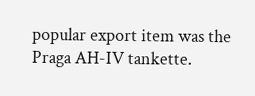popular export item was the Praga AH-IV tankette.